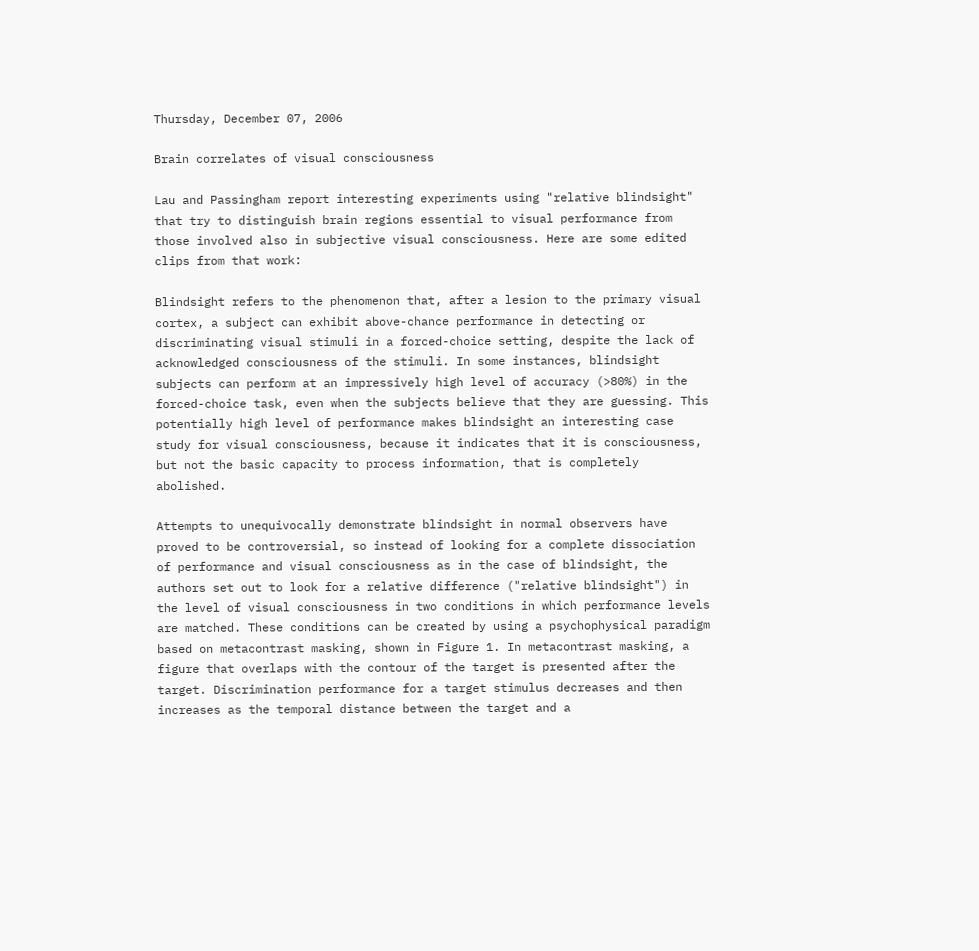Thursday, December 07, 2006

Brain correlates of visual consciousness

Lau and Passingham report interesting experiments using "relative blindsight" that try to distinguish brain regions essential to visual performance from those involved also in subjective visual consciousness. Here are some edited clips from that work:

Blindsight refers to the phenomenon that, after a lesion to the primary visual cortex, a subject can exhibit above-chance performance in detecting or discriminating visual stimuli in a forced-choice setting, despite the lack of acknowledged consciousness of the stimuli. In some instances, blindsight subjects can perform at an impressively high level of accuracy (>80%) in the forced-choice task, even when the subjects believe that they are guessing. This potentially high level of performance makes blindsight an interesting case study for visual consciousness, because it indicates that it is consciousness, but not the basic capacity to process information, that is completely abolished.

Attempts to unequivocally demonstrate blindsight in normal observers have proved to be controversial, so instead of looking for a complete dissociation of performance and visual consciousness as in the case of blindsight, the authors set out to look for a relative difference ("relative blindsight") in the level of visual consciousness in two conditions in which performance levels are matched. These conditions can be created by using a psychophysical paradigm based on metacontrast masking, shown in Figure 1. In metacontrast masking, a figure that overlaps with the contour of the target is presented after the target. Discrimination performance for a target stimulus decreases and then increases as the temporal distance between the target and a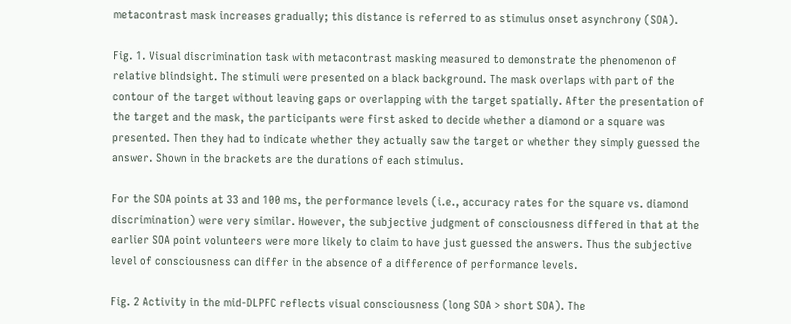metacontrast mask increases gradually; this distance is referred to as stimulus onset asynchrony (SOA).

Fig. 1. Visual discrimination task with metacontrast masking measured to demonstrate the phenomenon of relative blindsight. The stimuli were presented on a black background. The mask overlaps with part of the contour of the target without leaving gaps or overlapping with the target spatially. After the presentation of the target and the mask, the participants were first asked to decide whether a diamond or a square was presented. Then they had to indicate whether they actually saw the target or whether they simply guessed the answer. Shown in the brackets are the durations of each stimulus.

For the SOA points at 33 and 100 ms, the performance levels (i.e., accuracy rates for the square vs. diamond discrimination) were very similar. However, the subjective judgment of consciousness differed in that at the earlier SOA point volunteers were more likely to claim to have just guessed the answers. Thus the subjective level of consciousness can differ in the absence of a difference of performance levels.

Fig. 2 Activity in the mid-DLPFC reflects visual consciousness (long SOA > short SOA). The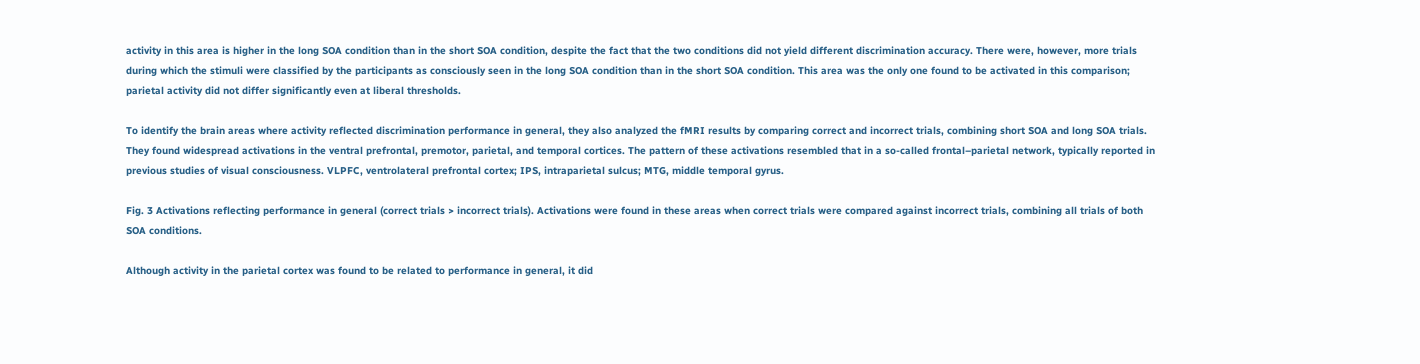activity in this area is higher in the long SOA condition than in the short SOA condition, despite the fact that the two conditions did not yield different discrimination accuracy. There were, however, more trials during which the stimuli were classified by the participants as consciously seen in the long SOA condition than in the short SOA condition. This area was the only one found to be activated in this comparison; parietal activity did not differ significantly even at liberal thresholds.

To identify the brain areas where activity reflected discrimination performance in general, they also analyzed the fMRI results by comparing correct and incorrect trials, combining short SOA and long SOA trials. They found widespread activations in the ventral prefrontal, premotor, parietal, and temporal cortices. The pattern of these activations resembled that in a so-called frontal–parietal network, typically reported in previous studies of visual consciousness. VLPFC, ventrolateral prefrontal cortex; IPS, intraparietal sulcus; MTG, middle temporal gyrus.

Fig. 3 Activations reflecting performance in general (correct trials > incorrect trials). Activations were found in these areas when correct trials were compared against incorrect trials, combining all trials of both SOA conditions.

Although activity in the parietal cortex was found to be related to performance in general, it did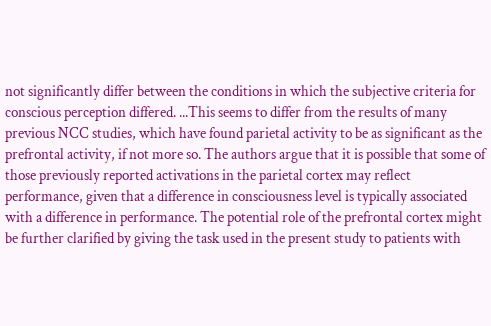not significantly differ between the conditions in which the subjective criteria for conscious perception differed. ...This seems to differ from the results of many previous NCC studies, which have found parietal activity to be as significant as the prefrontal activity, if not more so. The authors argue that it is possible that some of those previously reported activations in the parietal cortex may reflect performance, given that a difference in consciousness level is typically associated with a difference in performance. The potential role of the prefrontal cortex might be further clarified by giving the task used in the present study to patients with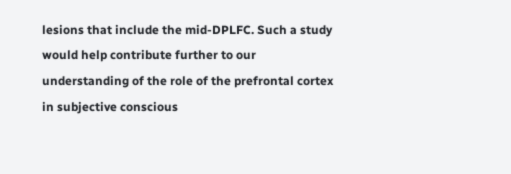lesions that include the mid-DPLFC. Such a study would help contribute further to our understanding of the role of the prefrontal cortex in subjective conscious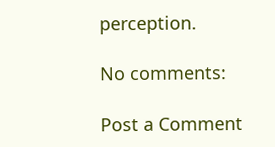perception.

No comments:

Post a Comment